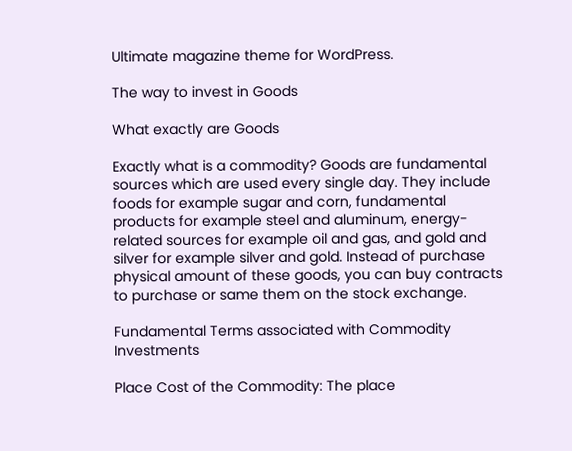Ultimate magazine theme for WordPress.

The way to invest in Goods

What exactly are Goods

Exactly what is a commodity? Goods are fundamental sources which are used every single day. They include foods for example sugar and corn, fundamental products for example steel and aluminum, energy-related sources for example oil and gas, and gold and silver for example silver and gold. Instead of purchase physical amount of these goods, you can buy contracts to purchase or same them on the stock exchange.

Fundamental Terms associated with Commodity Investments

Place Cost of the Commodity: The place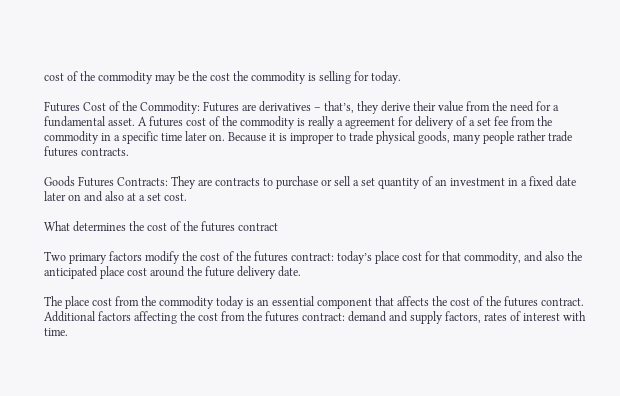cost of the commodity may be the cost the commodity is selling for today.

Futures Cost of the Commodity: Futures are derivatives – that’s, they derive their value from the need for a fundamental asset. A futures cost of the commodity is really a agreement for delivery of a set fee from the commodity in a specific time later on. Because it is improper to trade physical goods, many people rather trade futures contracts.

Goods Futures Contracts: They are contracts to purchase or sell a set quantity of an investment in a fixed date later on and also at a set cost.

What determines the cost of the futures contract

Two primary factors modify the cost of the futures contract: today’s place cost for that commodity, and also the anticipated place cost around the future delivery date.

The place cost from the commodity today is an essential component that affects the cost of the futures contract. Additional factors affecting the cost from the futures contract: demand and supply factors, rates of interest with time.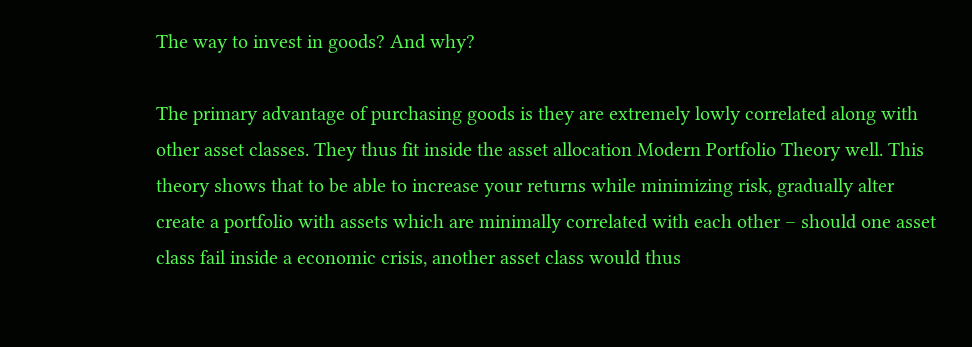The way to invest in goods? And why?

The primary advantage of purchasing goods is they are extremely lowly correlated along with other asset classes. They thus fit inside the asset allocation Modern Portfolio Theory well. This theory shows that to be able to increase your returns while minimizing risk, gradually alter create a portfolio with assets which are minimally correlated with each other – should one asset class fail inside a economic crisis, another asset class would thus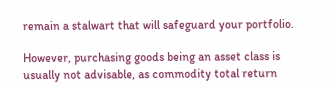remain a stalwart that will safeguard your portfolio.

However, purchasing goods being an asset class is usually not advisable, as commodity total return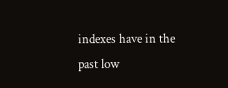indexes have in the past low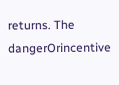returns. The dangerOrincentive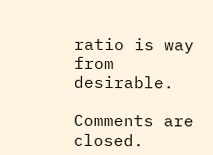ratio is way from desirable.

Comments are closed.